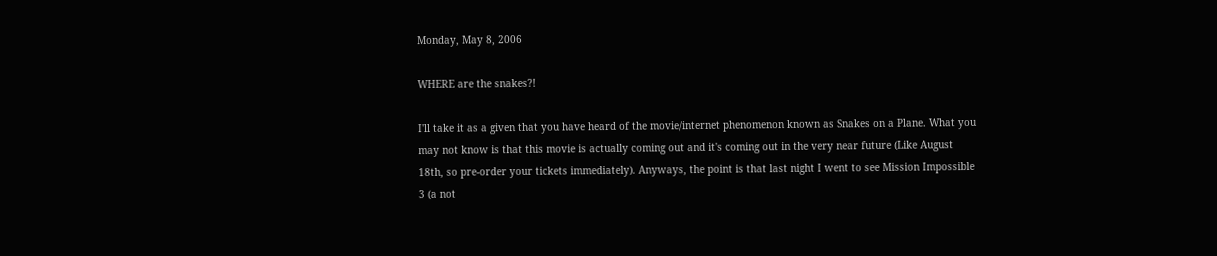Monday, May 8, 2006

WHERE are the snakes?!

I'll take it as a given that you have heard of the movie/internet phenomenon known as Snakes on a Plane. What you may not know is that this movie is actually coming out and it's coming out in the very near future (Like August 18th, so pre-order your tickets immediately). Anyways, the point is that last night I went to see Mission Impossible 3 (a not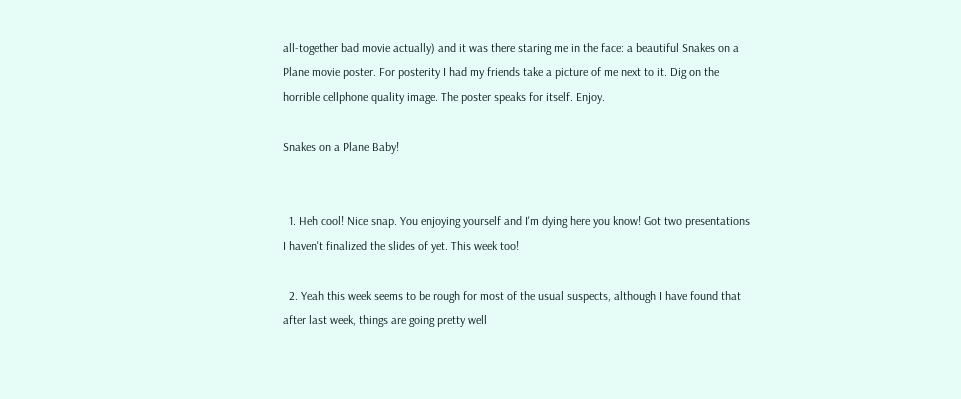all-together bad movie actually) and it was there staring me in the face: a beautiful Snakes on a Plane movie poster. For posterity I had my friends take a picture of me next to it. Dig on the horrible cellphone quality image. The poster speaks for itself. Enjoy.

Snakes on a Plane Baby!


  1. Heh cool! Nice snap. You enjoying yourself and I'm dying here you know! Got two presentations I haven't finalized the slides of yet. This week too!

  2. Yeah this week seems to be rough for most of the usual suspects, although I have found that after last week, things are going pretty well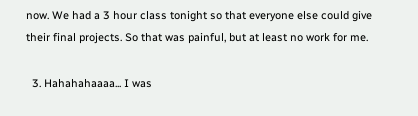now. We had a 3 hour class tonight so that everyone else could give their final projects. So that was painful, but at least no work for me.

  3. Hahahahaaaa... I was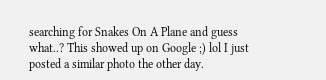searching for Snakes On A Plane and guess what..? This showed up on Google ;) lol I just posted a similar photo the other day.